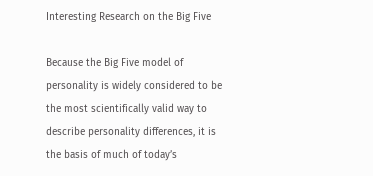Interesting Research on the Big Five

Because the Big Five model of personality is widely considered to be the most scientifically valid way to describe personality differences, it is the basis of much of today’s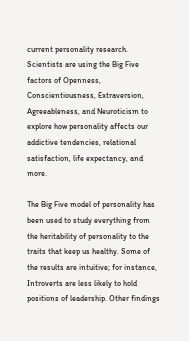current personality research. Scientists are using the Big Five factors of Openness, Conscientiousness, Extraversion, Agreeableness, and Neuroticism to explore how personality affects our addictive tendencies, relational satisfaction, life expectancy, and more.

The Big Five model of personality has been used to study everything from the heritability of personality to the traits that keep us healthy. Some of the results are intuitive; for instance, Introverts are less likely to hold positions of leadership. Other findings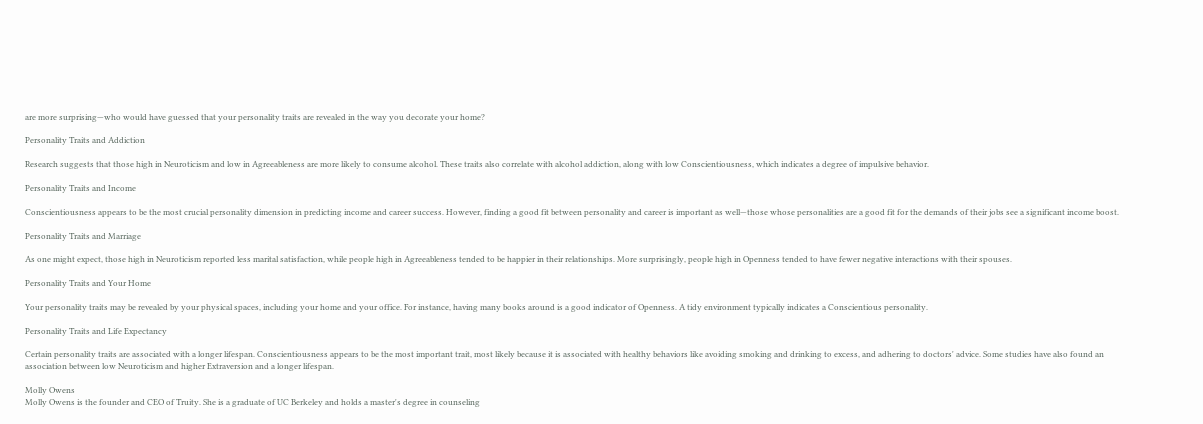are more surprising—who would have guessed that your personality traits are revealed in the way you decorate your home?

Personality Traits and Addiction

Research suggests that those high in Neuroticism and low in Agreeableness are more likely to consume alcohol. These traits also correlate with alcohol addiction, along with low Conscientiousness, which indicates a degree of impulsive behavior.

Personality Traits and Income

Conscientiousness appears to be the most crucial personality dimension in predicting income and career success. However, finding a good fit between personality and career is important as well—those whose personalities are a good fit for the demands of their jobs see a significant income boost.

Personality Traits and Marriage

As one might expect, those high in Neuroticism reported less marital satisfaction, while people high in Agreeableness tended to be happier in their relationships. More surprisingly, people high in Openness tended to have fewer negative interactions with their spouses.

Personality Traits and Your Home

Your personality traits may be revealed by your physical spaces, including your home and your office. For instance, having many books around is a good indicator of Openness. A tidy environment typically indicates a Conscientious personality.

Personality Traits and Life Expectancy

Certain personality traits are associated with a longer lifespan. Conscientiousness appears to be the most important trait, most likely because it is associated with healthy behaviors like avoiding smoking and drinking to excess, and adhering to doctors' advice. Some studies have also found an association between low Neuroticism and higher Extraversion and a longer lifespan.

Molly Owens
Molly Owens is the founder and CEO of Truity. She is a graduate of UC Berkeley and holds a master's degree in counseling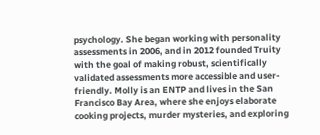psychology. She began working with personality assessments in 2006, and in 2012 founded Truity with the goal of making robust, scientifically validated assessments more accessible and user-friendly. Molly is an ENTP and lives in the San Francisco Bay Area, where she enjoys elaborate cooking projects, murder mysteries, and exploring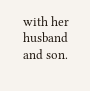with her husband and son.